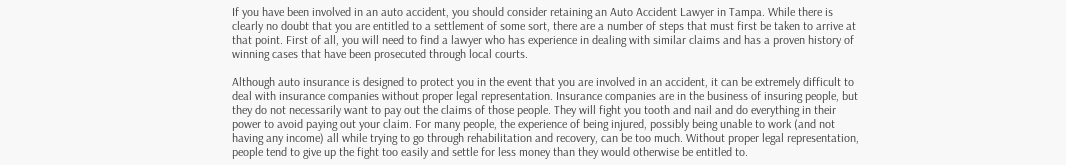If you have been involved in an auto accident, you should consider retaining an Auto Accident Lawyer in Tampa. While there is clearly no doubt that you are entitled to a settlement of some sort, there are a number of steps that must first be taken to arrive at that point. First of all, you will need to find a lawyer who has experience in dealing with similar claims and has a proven history of winning cases that have been prosecuted through local courts.

Although auto insurance is designed to protect you in the event that you are involved in an accident, it can be extremely difficult to deal with insurance companies without proper legal representation. Insurance companies are in the business of insuring people, but they do not necessarily want to pay out the claims of those people. They will fight you tooth and nail and do everything in their power to avoid paying out your claim. For many people, the experience of being injured, possibly being unable to work (and not having any income) all while trying to go through rehabilitation and recovery, can be too much. Without proper legal representation, people tend to give up the fight too easily and settle for less money than they would otherwise be entitled to.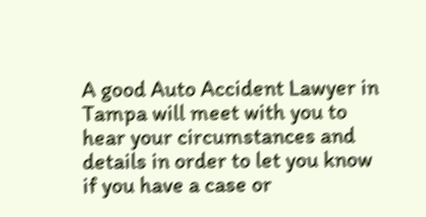A good Auto Accident Lawyer in Tampa will meet with you to hear your circumstances and details in order to let you know if you have a case or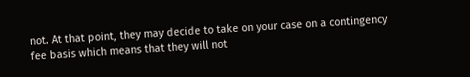not. At that point, they may decide to take on your case on a contingency fee basis which means that they will not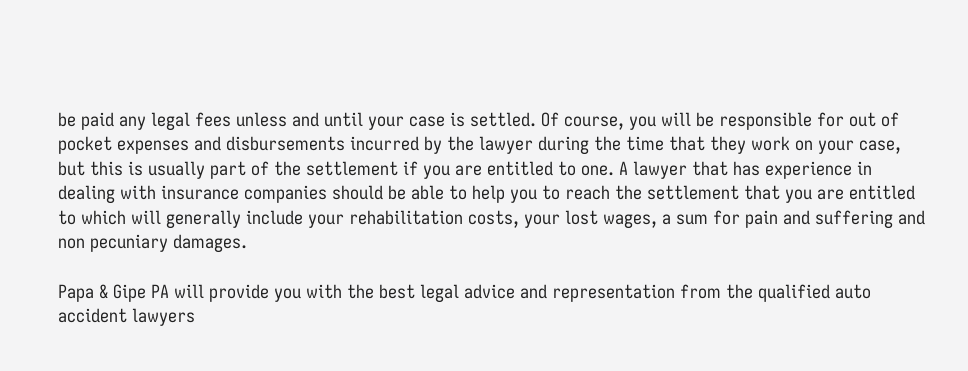be paid any legal fees unless and until your case is settled. Of course, you will be responsible for out of pocket expenses and disbursements incurred by the lawyer during the time that they work on your case, but this is usually part of the settlement if you are entitled to one. A lawyer that has experience in dealing with insurance companies should be able to help you to reach the settlement that you are entitled to which will generally include your rehabilitation costs, your lost wages, a sum for pain and suffering and non pecuniary damages.

Papa & Gipe PA will provide you with the best legal advice and representation from the qualified auto accident lawyers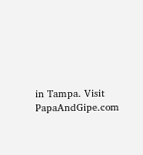in Tampa. Visit PapaAndGipe.com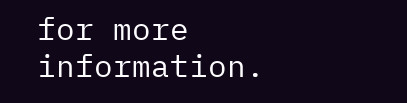for more information.